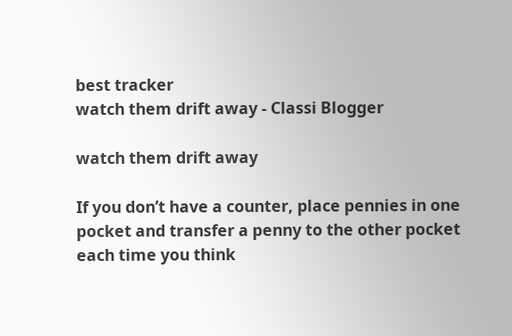best tracker
watch them drift away - Classi Blogger

watch them drift away

If you don’t have a counter, place pennies in one pocket and transfer a penny to the other pocket each time you think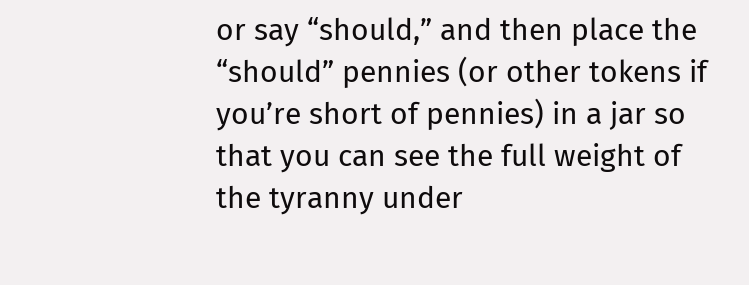or say “should,” and then place the “should” pennies (or other tokens if you’re short of pennies) in a jar so that you can see the full weight of the tyranny under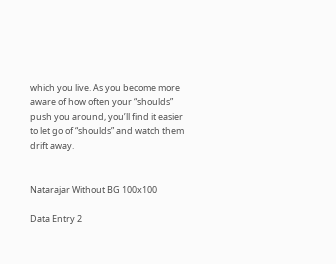which you live. As you become more aware of how often your “shoulds” push you around, you’ll find it easier to let go of “shoulds” and watch them drift away.


Natarajar Without BG 100x100

Data Entry 2